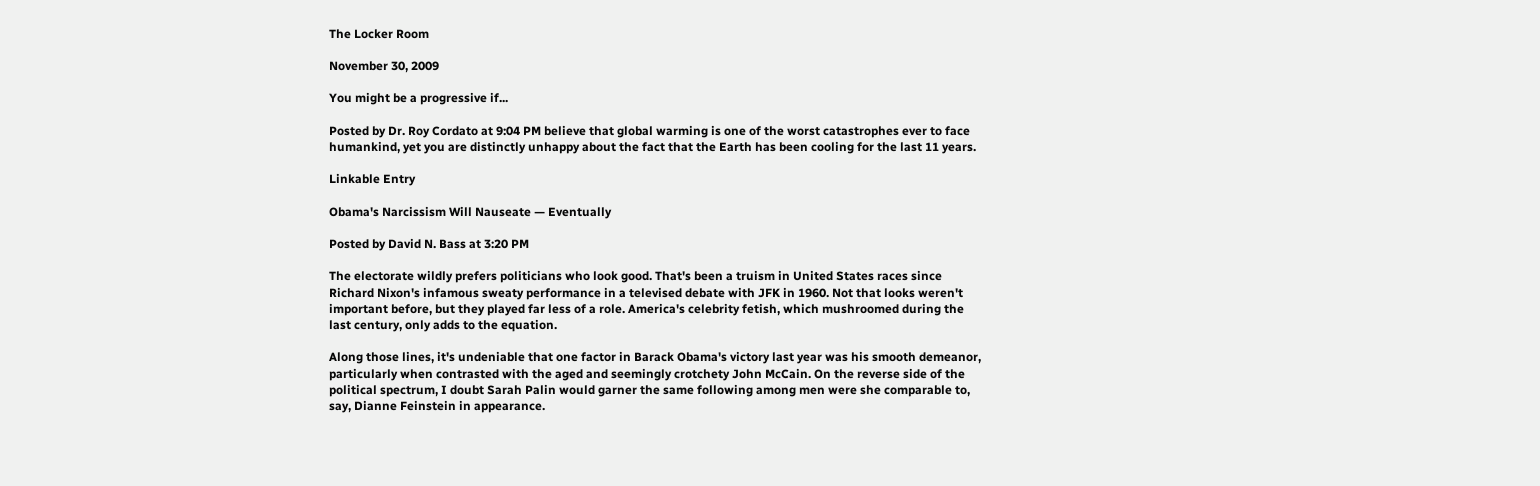The Locker Room

November 30, 2009

You might be a progressive if...

Posted by Dr. Roy Cordato at 9:04 PM believe that global warming is one of the worst catastrophes ever to face humankind, yet you are distinctly unhappy about the fact that the Earth has been cooling for the last 11 years.

Linkable Entry

Obama's Narcissism Will Nauseate — Eventually

Posted by David N. Bass at 3:20 PM

The electorate wildly prefers politicians who look good. That's been a truism in United States races since Richard Nixon's infamous sweaty performance in a televised debate with JFK in 1960. Not that looks weren't important before, but they played far less of a role. America's celebrity fetish, which mushroomed during the last century, only adds to the equation.

Along those lines, it's undeniable that one factor in Barack Obama's victory last year was his smooth demeanor, particularly when contrasted with the aged and seemingly crotchety John McCain. On the reverse side of the political spectrum, I doubt Sarah Palin would garner the same following among men were she comparable to, say, Dianne Feinstein in appearance.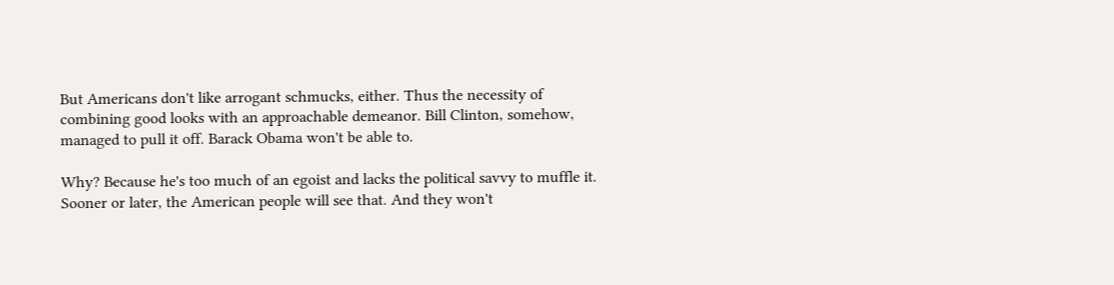But Americans don't like arrogant schmucks, either. Thus the necessity of combining good looks with an approachable demeanor. Bill Clinton, somehow, managed to pull it off. Barack Obama won't be able to.

Why? Because he's too much of an egoist and lacks the political savvy to muffle it. Sooner or later, the American people will see that. And they won't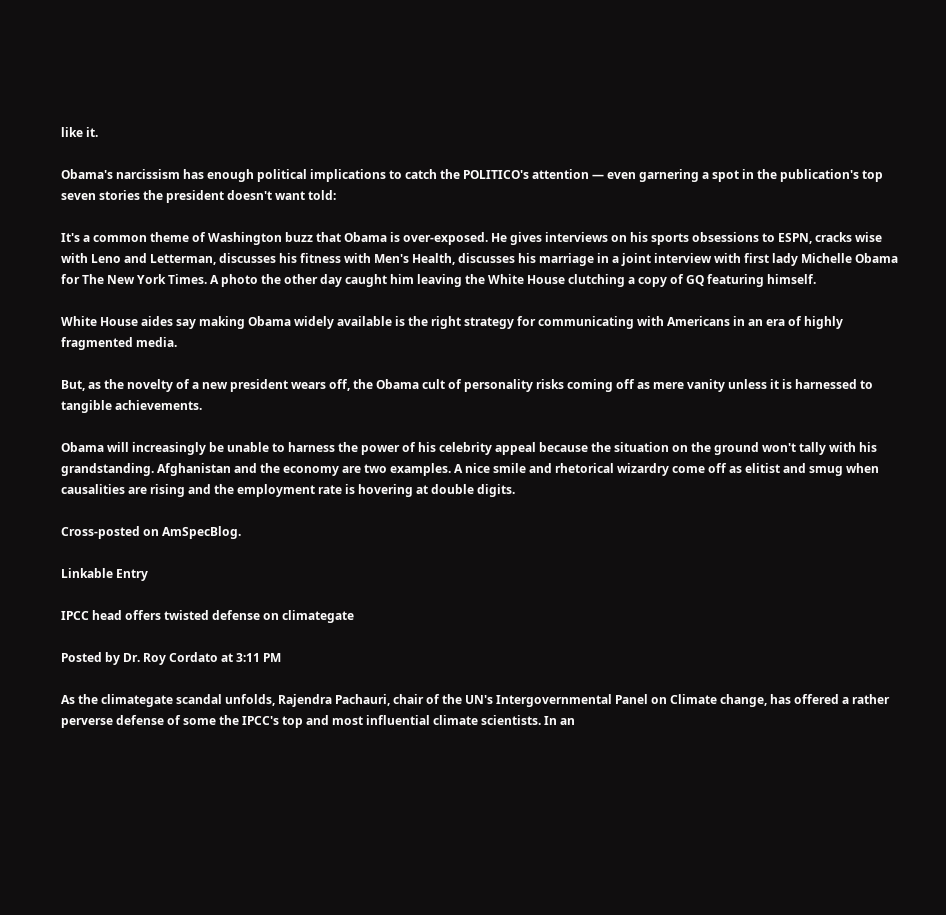like it.

Obama's narcissism has enough political implications to catch the POLITICO's attention — even garnering a spot in the publication's top seven stories the president doesn't want told:

It's a common theme of Washington buzz that Obama is over-exposed. He gives interviews on his sports obsessions to ESPN, cracks wise with Leno and Letterman, discusses his fitness with Men's Health, discusses his marriage in a joint interview with first lady Michelle Obama for The New York Times. A photo the other day caught him leaving the White House clutching a copy of GQ featuring himself.

White House aides say making Obama widely available is the right strategy for communicating with Americans in an era of highly fragmented media.

But, as the novelty of a new president wears off, the Obama cult of personality risks coming off as mere vanity unless it is harnessed to tangible achievements.

Obama will increasingly be unable to harness the power of his celebrity appeal because the situation on the ground won't tally with his grandstanding. Afghanistan and the economy are two examples. A nice smile and rhetorical wizardry come off as elitist and smug when causalities are rising and the employment rate is hovering at double digits.

Cross-posted on AmSpecBlog.

Linkable Entry

IPCC head offers twisted defense on climategate

Posted by Dr. Roy Cordato at 3:11 PM

As the climategate scandal unfolds, Rajendra Pachauri, chair of the UN's Intergovernmental Panel on Climate change, has offered a rather perverse defense of some the IPCC's top and most influential climate scientists. In an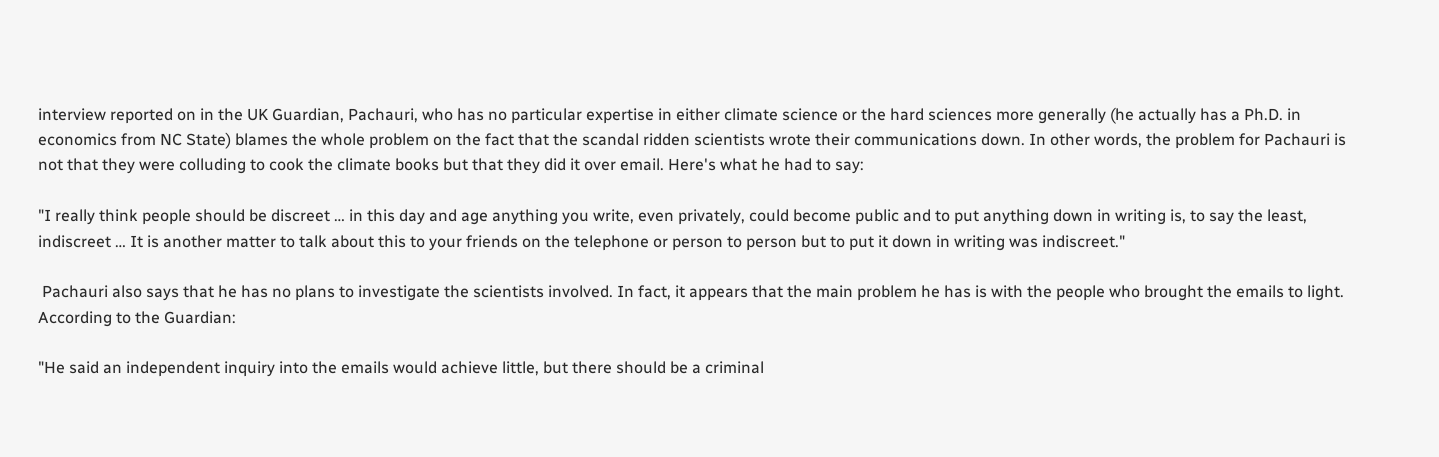interview reported on in the UK Guardian, Pachauri, who has no particular expertise in either climate science or the hard sciences more generally (he actually has a Ph.D. in economics from NC State) blames the whole problem on the fact that the scandal ridden scientists wrote their communications down. In other words, the problem for Pachauri is not that they were colluding to cook the climate books but that they did it over email. Here's what he had to say:

"I really think people should be discreet … in this day and age anything you write, even privately, could become public and to put anything down in writing is, to say the least, indiscreet … It is another matter to talk about this to your friends on the telephone or person to person but to put it down in writing was indiscreet."

 Pachauri also says that he has no plans to investigate the scientists involved. In fact, it appears that the main problem he has is with the people who brought the emails to light. According to the Guardian:

"He said an independent inquiry into the emails would achieve little, but there should be a criminal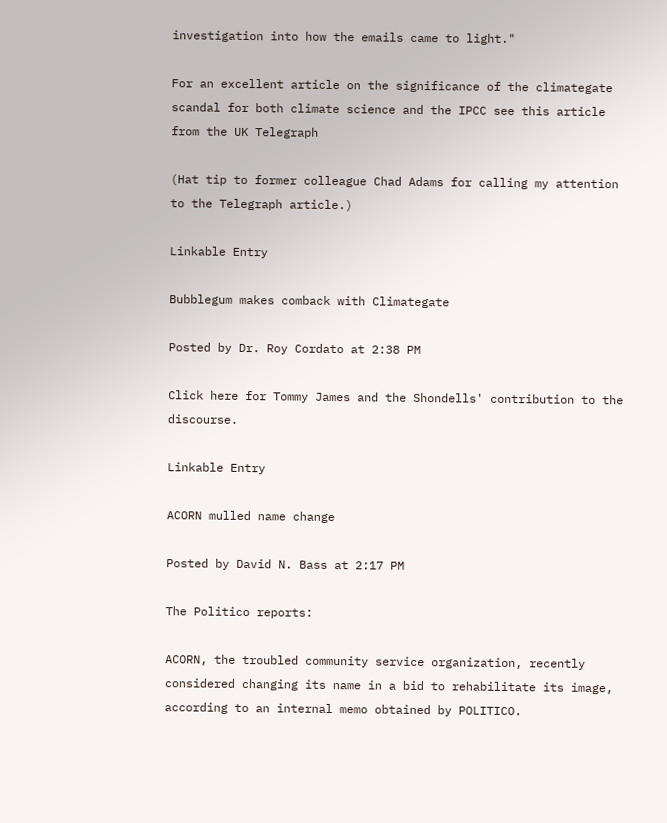investigation into how the emails came to light."

For an excellent article on the significance of the climategate scandal for both climate science and the IPCC see this article from the UK Telegraph

(Hat tip to former colleague Chad Adams for calling my attention to the Telegraph article.)

Linkable Entry

Bubblegum makes comback with Climategate

Posted by Dr. Roy Cordato at 2:38 PM

Click here for Tommy James and the Shondells' contribution to the discourse.

Linkable Entry

ACORN mulled name change

Posted by David N. Bass at 2:17 PM

The Politico reports:

ACORN, the troubled community service organization, recently considered changing its name in a bid to rehabilitate its image, according to an internal memo obtained by POLITICO.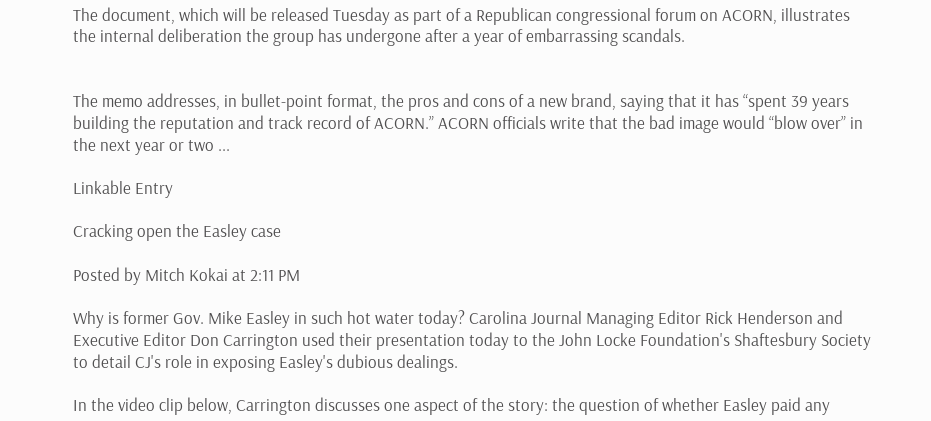The document, which will be released Tuesday as part of a Republican congressional forum on ACORN, illustrates the internal deliberation the group has undergone after a year of embarrassing scandals.


The memo addresses, in bullet-point format, the pros and cons of a new brand, saying that it has “spent 39 years building the reputation and track record of ACORN.” ACORN officials write that the bad image would “blow over” in the next year or two ...

Linkable Entry

Cracking open the Easley case

Posted by Mitch Kokai at 2:11 PM

Why is former Gov. Mike Easley in such hot water today? Carolina Journal Managing Editor Rick Henderson and Executive Editor Don Carrington used their presentation today to the John Locke Foundation's Shaftesbury Society to detail CJ's role in exposing Easley's dubious dealings.

In the video clip below, Carrington discusses one aspect of the story: the question of whether Easley paid any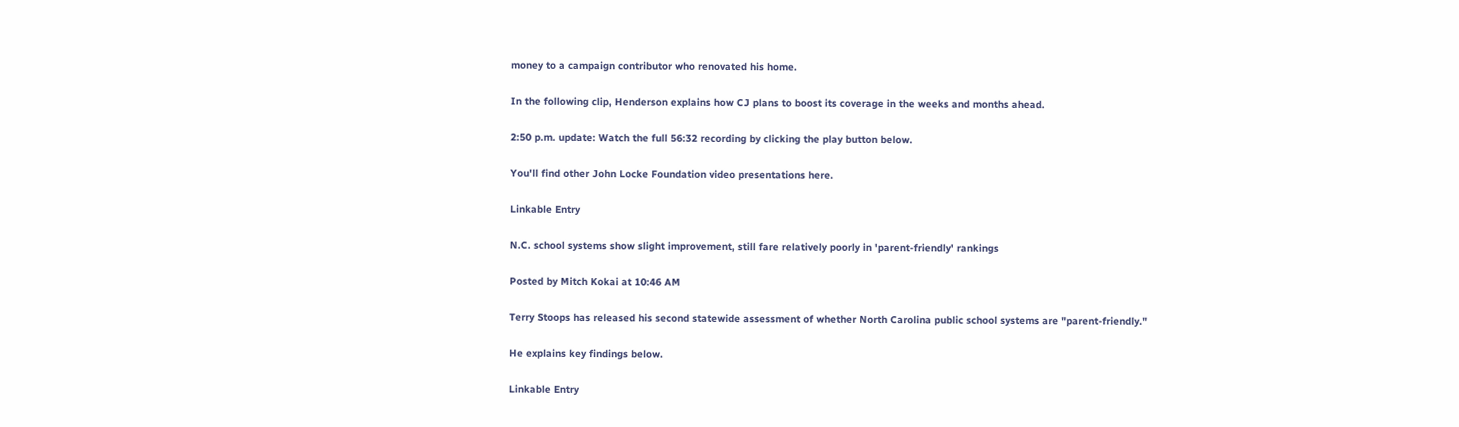money to a campaign contributor who renovated his home.

In the following clip, Henderson explains how CJ plans to boost its coverage in the weeks and months ahead.

2:50 p.m. update: Watch the full 56:32 recording by clicking the play button below.

You'll find other John Locke Foundation video presentations here.

Linkable Entry

N.C. school systems show slight improvement, still fare relatively poorly in 'parent-friendly' rankings

Posted by Mitch Kokai at 10:46 AM

Terry Stoops has released his second statewide assessment of whether North Carolina public school systems are "parent-friendly."

He explains key findings below.

Linkable Entry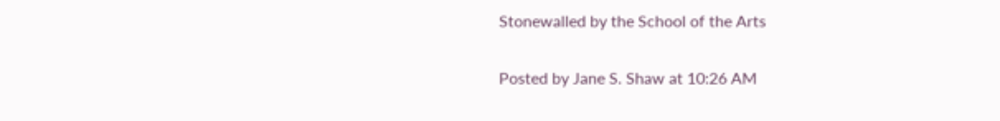Stonewalled by the School of the Arts

Posted by Jane S. Shaw at 10:26 AM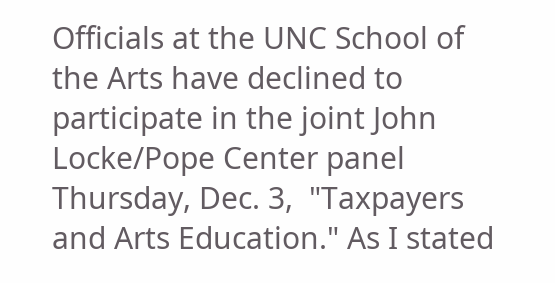Officials at the UNC School of the Arts have declined to participate in the joint John Locke/Pope Center panel Thursday, Dec. 3,  "Taxpayers and Arts Education." As I stated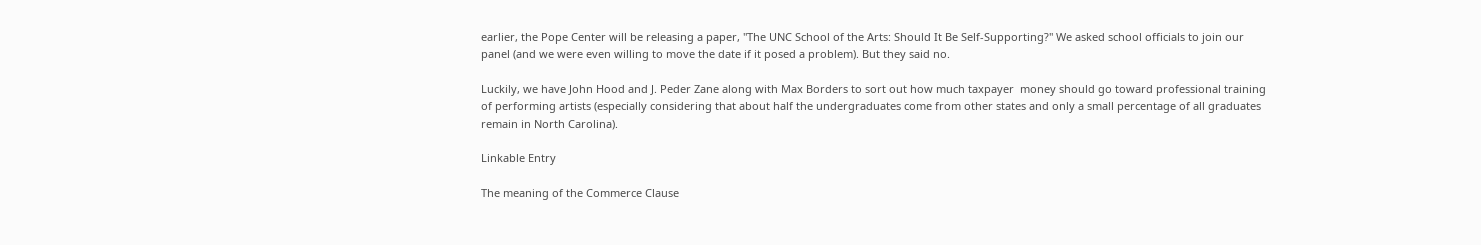earlier, the Pope Center will be releasing a paper, "The UNC School of the Arts: Should It Be Self-Supporting?" We asked school officials to join our panel (and we were even willing to move the date if it posed a problem). But they said no.

Luckily, we have John Hood and J. Peder Zane along with Max Borders to sort out how much taxpayer  money should go toward professional training of performing artists (especially considering that about half the undergraduates come from other states and only a small percentage of all graduates remain in North Carolina).

Linkable Entry

The meaning of the Commerce Clause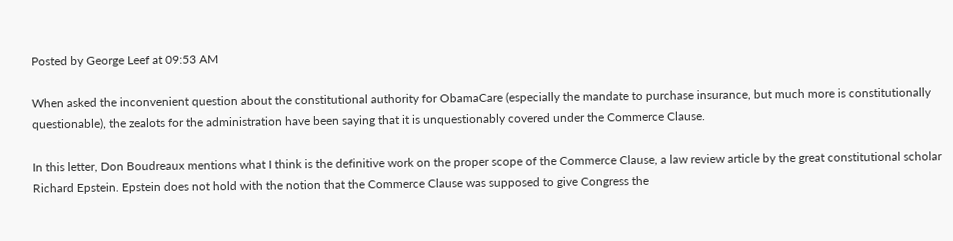Posted by George Leef at 09:53 AM

When asked the inconvenient question about the constitutional authority for ObamaCare (especially the mandate to purchase insurance, but much more is constitutionally questionable), the zealots for the administration have been saying that it is unquestionably covered under the Commerce Clause.

In this letter, Don Boudreaux mentions what I think is the definitive work on the proper scope of the Commerce Clause, a law review article by the great constitutional scholar Richard Epstein. Epstein does not hold with the notion that the Commerce Clause was supposed to give Congress the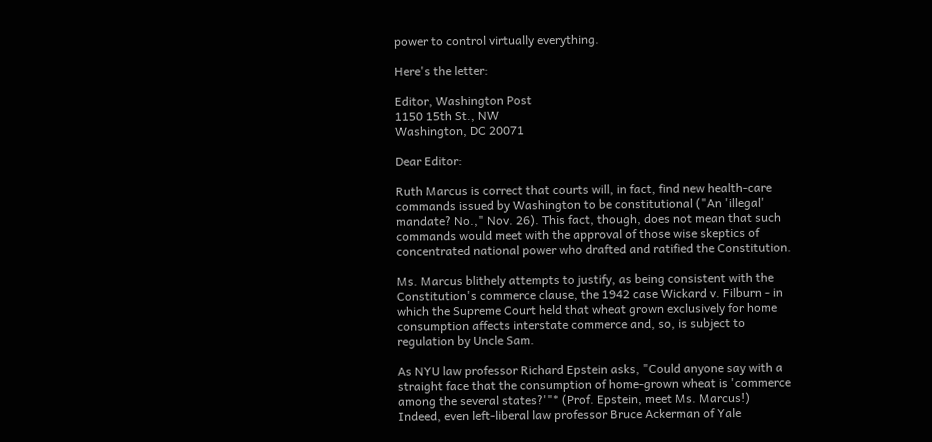power to control virtually everything.

Here's the letter:

Editor, Washington Post
1150 15th St., NW
Washington, DC 20071

Dear Editor:

Ruth Marcus is correct that courts will, in fact, find new health-care
commands issued by Washington to be constitutional ("An 'illegal'
mandate? No.," Nov. 26). This fact, though, does not mean that such
commands would meet with the approval of those wise skeptics of
concentrated national power who drafted and ratified the Constitution.

Ms. Marcus blithely attempts to justify, as being consistent with the
Constitution's commerce clause, the 1942 case Wickard v. Filburn - in
which the Supreme Court held that wheat grown exclusively for home
consumption affects interstate commerce and, so, is subject to
regulation by Uncle Sam.

As NYU law professor Richard Epstein asks, "Could anyone say with a
straight face that the consumption of home-grown wheat is 'commerce
among the several states?'"* (Prof. Epstein, meet Ms. Marcus!)
Indeed, even left-liberal law professor Bruce Ackerman of Yale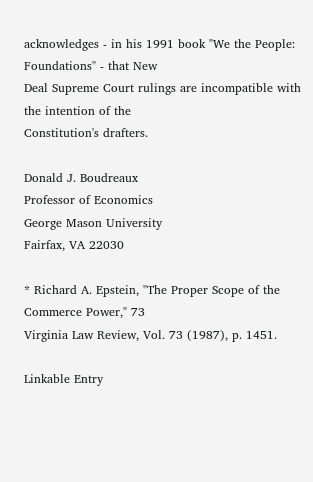acknowledges - in his 1991 book "We the People: Foundations" - that New
Deal Supreme Court rulings are incompatible with the intention of the
Constitution's drafters.

Donald J. Boudreaux
Professor of Economics
George Mason University
Fairfax, VA 22030

* Richard A. Epstein, "The Proper Scope of the Commerce Power," 73
Virginia Law Review, Vol. 73 (1987), p. 1451.

Linkable Entry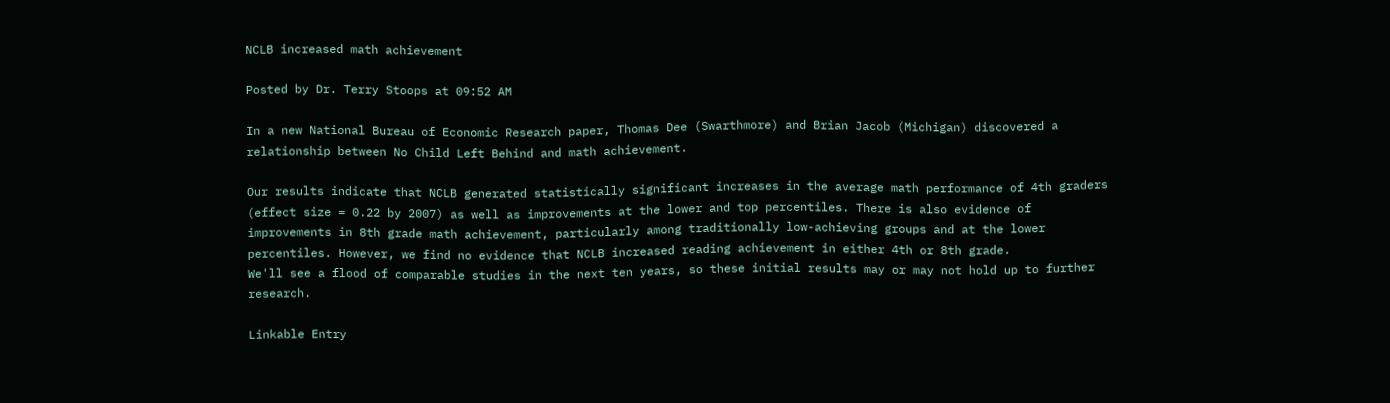NCLB increased math achievement

Posted by Dr. Terry Stoops at 09:52 AM

In a new National Bureau of Economic Research paper, Thomas Dee (Swarthmore) and Brian Jacob (Michigan) discovered a relationship between No Child Left Behind and math achievement.

Our results indicate that NCLB generated statistically significant increases in the average math performance of 4th graders (effect size = 0.22 by 2007) as well as improvements at the lower and top percentiles. There is also evidence of improvements in 8th grade math achievement, particularly among traditionally low-achieving groups and at the lower percentiles. However, we find no evidence that NCLB increased reading achievement in either 4th or 8th grade.
We'll see a flood of comparable studies in the next ten years, so these initial results may or may not hold up to further research.

Linkable Entry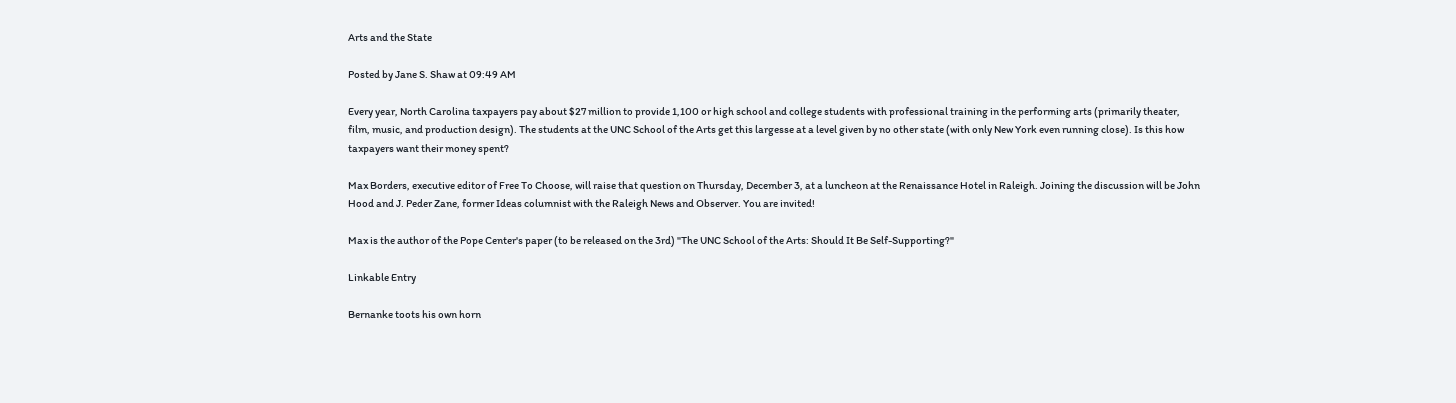Arts and the State

Posted by Jane S. Shaw at 09:49 AM

Every year, North Carolina taxpayers pay about $27 million to provide 1,100 or high school and college students with professional training in the performing arts (primarily theater, film, music, and production design). The students at the UNC School of the Arts get this largesse at a level given by no other state (with only New York even running close). Is this how taxpayers want their money spent?

Max Borders, executive editor of Free To Choose, will raise that question on Thursday, December 3, at a luncheon at the Renaissance Hotel in Raleigh. Joining the discussion will be John Hood and J. Peder Zane, former Ideas columnist with the Raleigh News and Observer. You are invited!

Max is the author of the Pope Center's paper (to be released on the 3rd) "The UNC School of the Arts: Should It Be Self-Supporting?"

Linkable Entry

Bernanke toots his own horn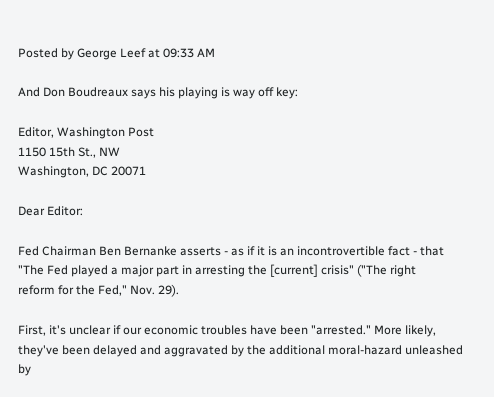Posted by George Leef at 09:33 AM

And Don Boudreaux says his playing is way off key:

Editor, Washington Post
1150 15th St., NW
Washington, DC 20071

Dear Editor:

Fed Chairman Ben Bernanke asserts - as if it is an incontrovertible fact - that
"The Fed played a major part in arresting the [current] crisis" ("The right
reform for the Fed," Nov. 29).

First, it's unclear if our economic troubles have been "arrested." More likely,
they've been delayed and aggravated by the additional moral-hazard unleashed by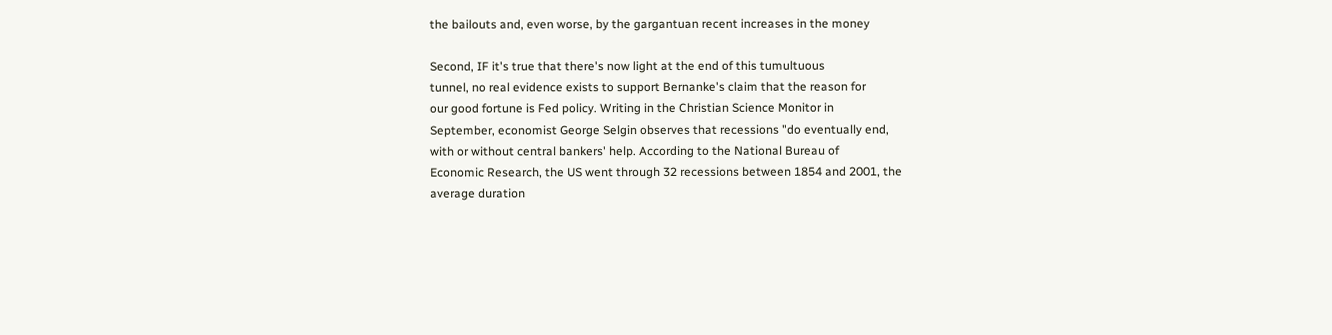the bailouts and, even worse, by the gargantuan recent increases in the money

Second, IF it's true that there's now light at the end of this tumultuous
tunnel, no real evidence exists to support Bernanke's claim that the reason for
our good fortune is Fed policy. Writing in the Christian Science Monitor in
September, economist George Selgin observes that recessions "do eventually end,
with or without central bankers' help. According to the National Bureau of
Economic Research, the US went through 32 recessions between 1854 and 2001, the
average duration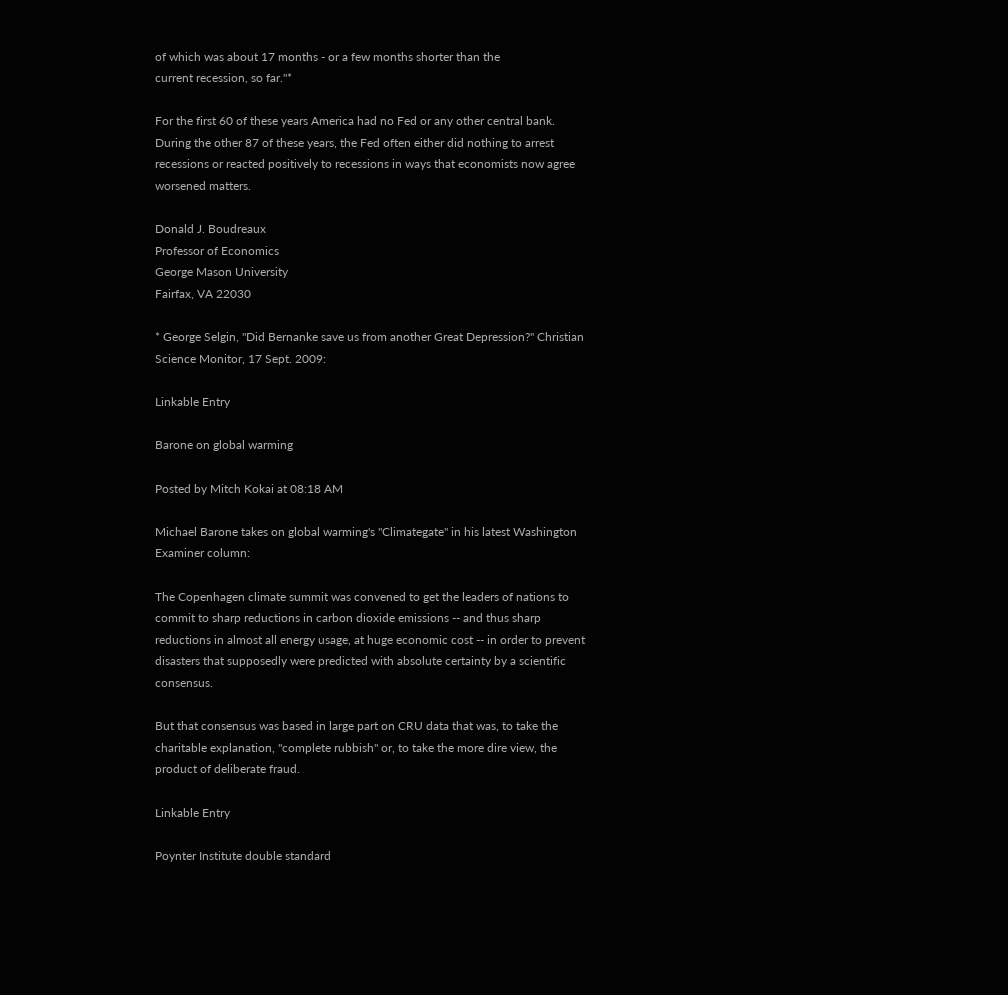of which was about 17 months - or a few months shorter than the
current recession, so far."*

For the first 60 of these years America had no Fed or any other central bank.
During the other 87 of these years, the Fed often either did nothing to arrest
recessions or reacted positively to recessions in ways that economists now agree
worsened matters.

Donald J. Boudreaux
Professor of Economics
George Mason University
Fairfax, VA 22030

* George Selgin, "Did Bernanke save us from another Great Depression?" Christian
Science Monitor, 17 Sept. 2009:

Linkable Entry

Barone on global warming

Posted by Mitch Kokai at 08:18 AM

Michael Barone takes on global warming's "Climategate" in his latest Washington Examiner column:

The Copenhagen climate summit was convened to get the leaders of nations to commit to sharp reductions in carbon dioxide emissions -- and thus sharp reductions in almost all energy usage, at huge economic cost -- in order to prevent disasters that supposedly were predicted with absolute certainty by a scientific consensus.

But that consensus was based in large part on CRU data that was, to take the charitable explanation, "complete rubbish" or, to take the more dire view, the product of deliberate fraud.

Linkable Entry

Poynter Institute double standard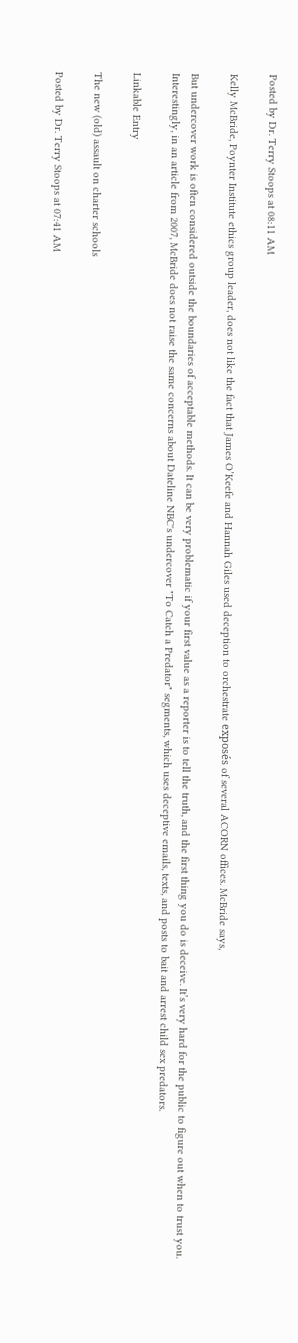Posted by Dr. Terry Stoops at 08:11 AM

Kelly McBride, Poynter Institute ethics group leader, does not like the fact that James O’Keefe and Hannah Giles used deception to orchestrate exposés of several ACORN offices. McBride says,

But undercover work is often considered outside the boundaries of acceptable methods. It can be very problematic if your first value as a reporter is to tell the truth, and the first thing you do is deceive. It’s very hard for the public to figure out when to trust you.
Interestingly, in an article from 2007, McBride does not raise the same concerns about Dateline NBC's undercover "To Catch a Predator" segments, which uses deceptive emails, texts, and posts to bait and arrest child sex predators.

Linkable Entry

The new (old) assault on charter schools

Posted by Dr. Terry Stoops at 07:41 AM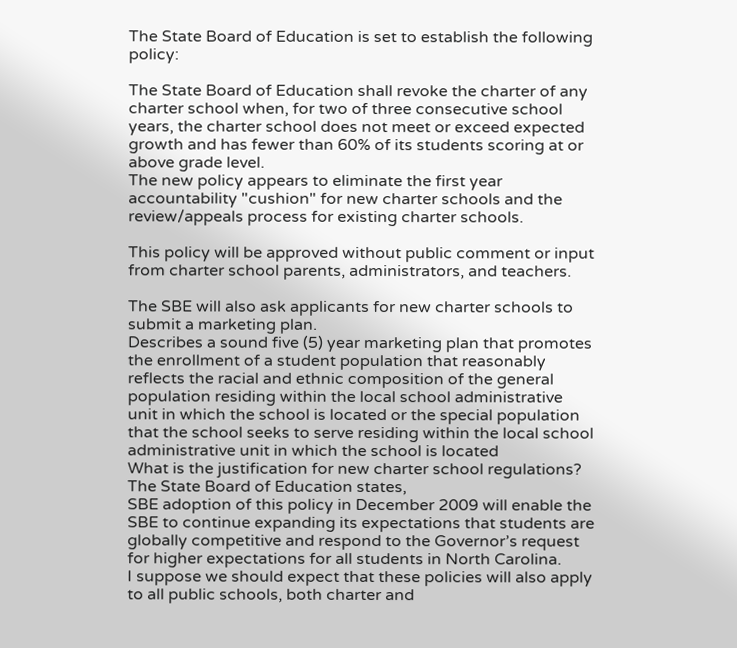The State Board of Education is set to establish the following policy:

The State Board of Education shall revoke the charter of any charter school when, for two of three consecutive school years, the charter school does not meet or exceed expected growth and has fewer than 60% of its students scoring at or above grade level.
The new policy appears to eliminate the first year accountability "cushion" for new charter schools and the review/appeals process for existing charter schools.

This policy will be approved without public comment or input from charter school parents, administrators, and teachers.

The SBE will also ask applicants for new charter schools to submit a marketing plan.
Describes a sound five (5) year marketing plan that promotes the enrollment of a student population that reasonably reflects the racial and ethnic composition of the general population residing within the local school administrative unit in which the school is located or the special population that the school seeks to serve residing within the local school administrative unit in which the school is located
What is the justification for new charter school regulations? The State Board of Education states,
SBE adoption of this policy in December 2009 will enable the SBE to continue expanding its expectations that students are globally competitive and respond to the Governor’s request for higher expectations for all students in North Carolina.
I suppose we should expect that these policies will also apply to all public schools, both charter and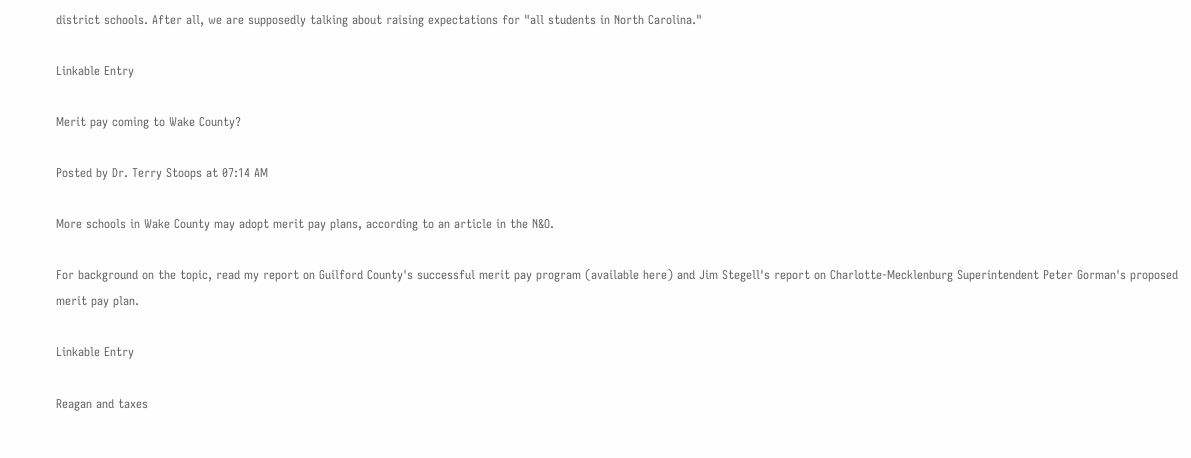district schools. After all, we are supposedly talking about raising expectations for "all students in North Carolina."

Linkable Entry

Merit pay coming to Wake County?

Posted by Dr. Terry Stoops at 07:14 AM

More schools in Wake County may adopt merit pay plans, according to an article in the N&O.

For background on the topic, read my report on Guilford County's successful merit pay program (available here) and Jim Stegell's report on Charlotte-Mecklenburg Superintendent Peter Gorman's proposed merit pay plan.

Linkable Entry

Reagan and taxes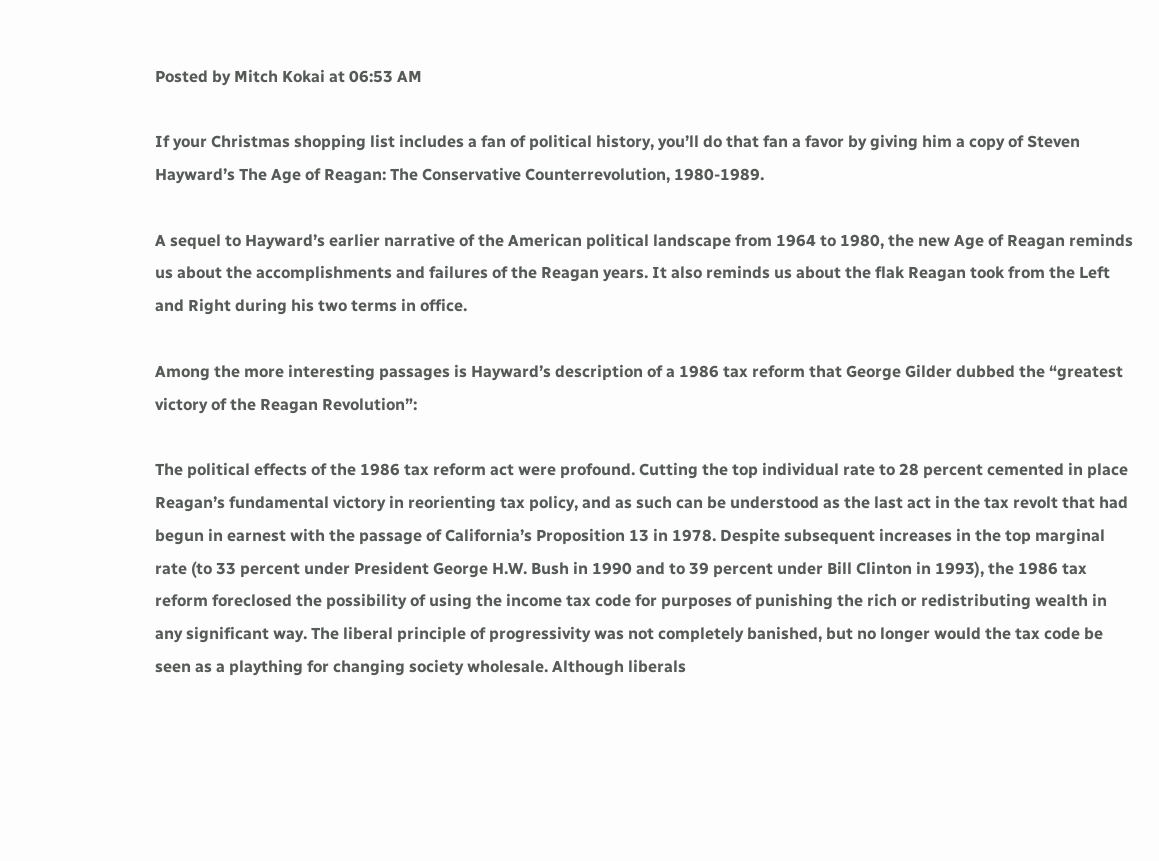Posted by Mitch Kokai at 06:53 AM

If your Christmas shopping list includes a fan of political history, you’ll do that fan a favor by giving him a copy of Steven Hayward’s The Age of Reagan: The Conservative Counterrevolution, 1980-1989.

A sequel to Hayward’s earlier narrative of the American political landscape from 1964 to 1980, the new Age of Reagan reminds us about the accomplishments and failures of the Reagan years. It also reminds us about the flak Reagan took from the Left and Right during his two terms in office.

Among the more interesting passages is Hayward’s description of a 1986 tax reform that George Gilder dubbed the “greatest victory of the Reagan Revolution”:

The political effects of the 1986 tax reform act were profound. Cutting the top individual rate to 28 percent cemented in place Reagan’s fundamental victory in reorienting tax policy, and as such can be understood as the last act in the tax revolt that had begun in earnest with the passage of California’s Proposition 13 in 1978. Despite subsequent increases in the top marginal rate (to 33 percent under President George H.W. Bush in 1990 and to 39 percent under Bill Clinton in 1993), the 1986 tax reform foreclosed the possibility of using the income tax code for purposes of punishing the rich or redistributing wealth in any significant way. The liberal principle of progressivity was not completely banished, but no longer would the tax code be seen as a plaything for changing society wholesale. Although liberals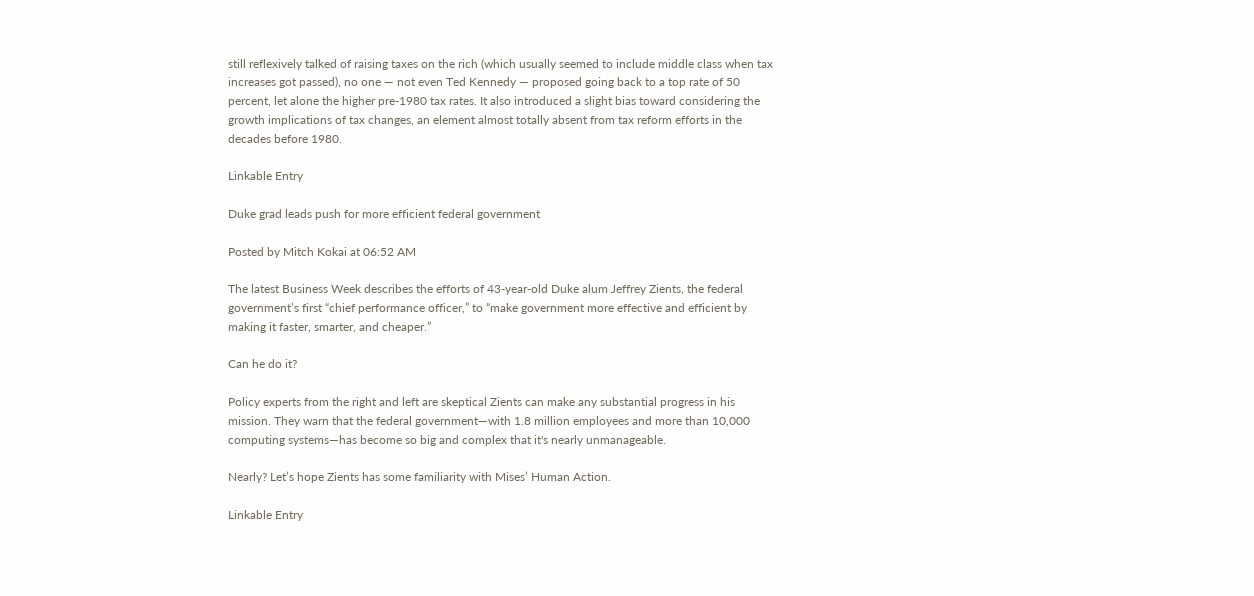still reflexively talked of raising taxes on the rich (which usually seemed to include middle class when tax increases got passed), no one — not even Ted Kennedy — proposed going back to a top rate of 50 percent, let alone the higher pre-1980 tax rates. It also introduced a slight bias toward considering the growth implications of tax changes, an element almost totally absent from tax reform efforts in the decades before 1980.

Linkable Entry

Duke grad leads push for more efficient federal government

Posted by Mitch Kokai at 06:52 AM

The latest Business Week describes the efforts of 43-year-old Duke alum Jeffrey Zients, the federal government’s first “chief performance officer,” to “make government more effective and efficient by making it faster, smarter, and cheaper.”

Can he do it?

Policy experts from the right and left are skeptical Zients can make any substantial progress in his mission. They warn that the federal government—with 1.8 million employees and more than 10,000 computing systems—has become so big and complex that it's nearly unmanageable.

Nearly? Let’s hope Zients has some familiarity with Mises’ Human Action.

Linkable Entry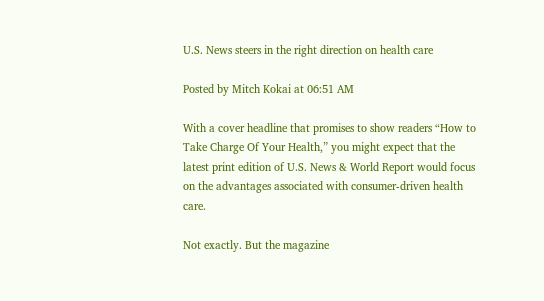U.S. News steers in the right direction on health care

Posted by Mitch Kokai at 06:51 AM

With a cover headline that promises to show readers “How to Take Charge Of Your Health,” you might expect that the latest print edition of U.S. News & World Report would focus on the advantages associated with consumer-driven health care.

Not exactly. But the magazine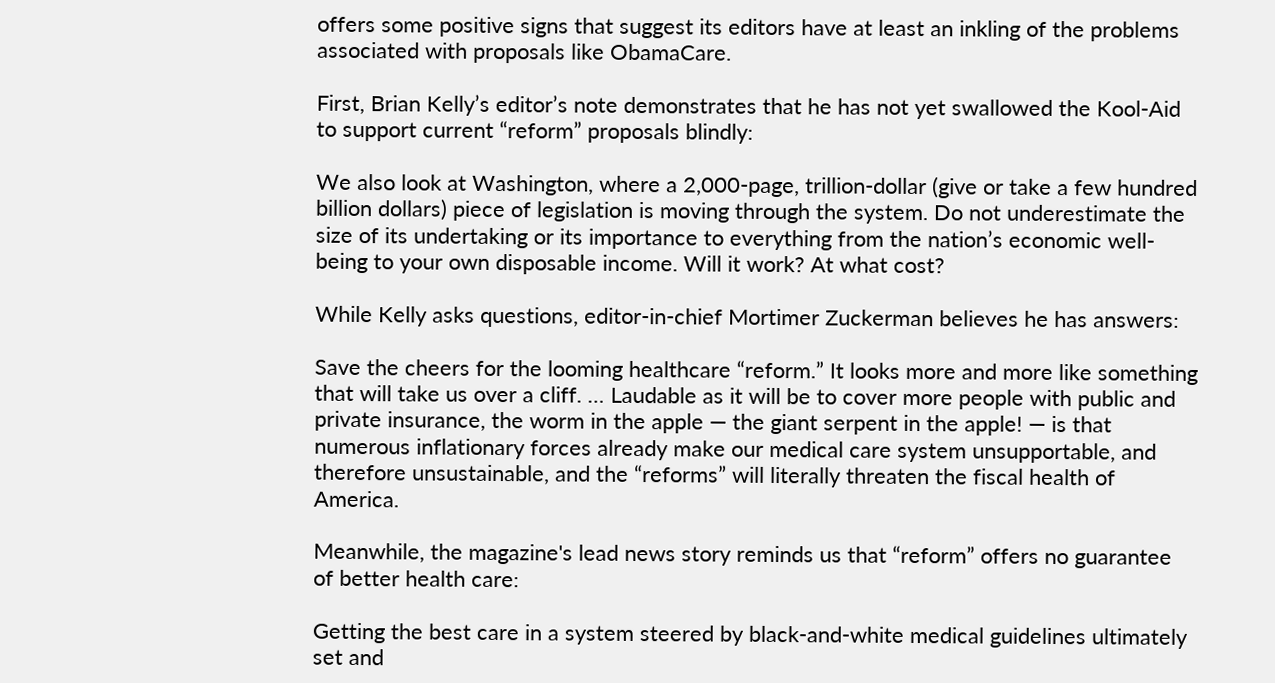offers some positive signs that suggest its editors have at least an inkling of the problems associated with proposals like ObamaCare.

First, Brian Kelly’s editor’s note demonstrates that he has not yet swallowed the Kool-Aid to support current “reform” proposals blindly:

We also look at Washington, where a 2,000-page, trillion-dollar (give or take a few hundred billion dollars) piece of legislation is moving through the system. Do not underestimate the size of its undertaking or its importance to everything from the nation’s economic well-being to your own disposable income. Will it work? At what cost?

While Kelly asks questions, editor-in-chief Mortimer Zuckerman believes he has answers:

Save the cheers for the looming healthcare “reform.” It looks more and more like something that will take us over a cliff. … Laudable as it will be to cover more people with public and private insurance, the worm in the apple — the giant serpent in the apple! — is that numerous inflationary forces already make our medical care system unsupportable, and therefore unsustainable, and the “reforms” will literally threaten the fiscal health of America.

Meanwhile, the magazine's lead news story reminds us that “reform” offers no guarantee of better health care:

Getting the best care in a system steered by black-and-white medical guidelines ultimately set and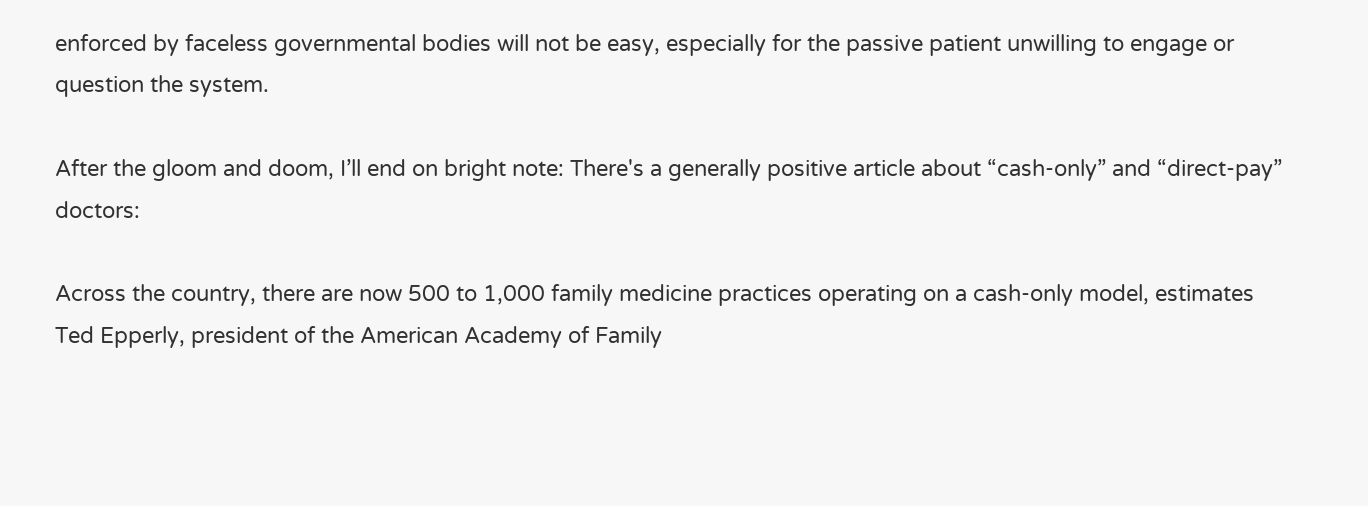enforced by faceless governmental bodies will not be easy, especially for the passive patient unwilling to engage or question the system.

After the gloom and doom, I’ll end on bright note: There's a generally positive article about “cash-only” and “direct-pay” doctors:

Across the country, there are now 500 to 1,000 family medicine practices operating on a cash-only model, estimates Ted Epperly, president of the American Academy of Family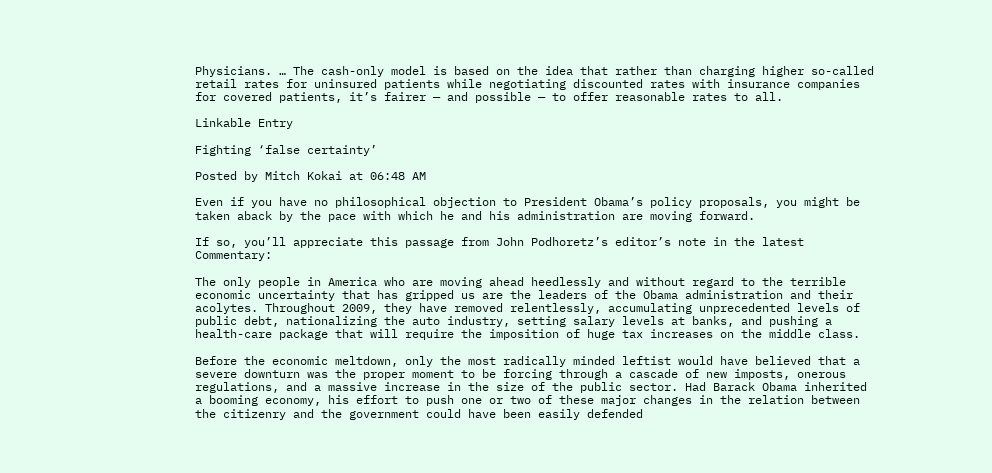Physicians. … The cash-only model is based on the idea that rather than charging higher so-called retail rates for uninsured patients while negotiating discounted rates with insurance companies for covered patients, it’s fairer — and possible — to offer reasonable rates to all.

Linkable Entry

Fighting ‘false certainty’

Posted by Mitch Kokai at 06:48 AM

Even if you have no philosophical objection to President Obama’s policy proposals, you might be taken aback by the pace with which he and his administration are moving forward.

If so, you’ll appreciate this passage from John Podhoretz’s editor’s note in the latest Commentary:

The only people in America who are moving ahead heedlessly and without regard to the terrible economic uncertainty that has gripped us are the leaders of the Obama administration and their acolytes. Throughout 2009, they have removed relentlessly, accumulating unprecedented levels of public debt, nationalizing the auto industry, setting salary levels at banks, and pushing a health-care package that will require the imposition of huge tax increases on the middle class.

Before the economic meltdown, only the most radically minded leftist would have believed that a severe downturn was the proper moment to be forcing through a cascade of new imposts, onerous regulations, and a massive increase in the size of the public sector. Had Barack Obama inherited a booming economy, his effort to push one or two of these major changes in the relation between the citizenry and the government could have been easily defended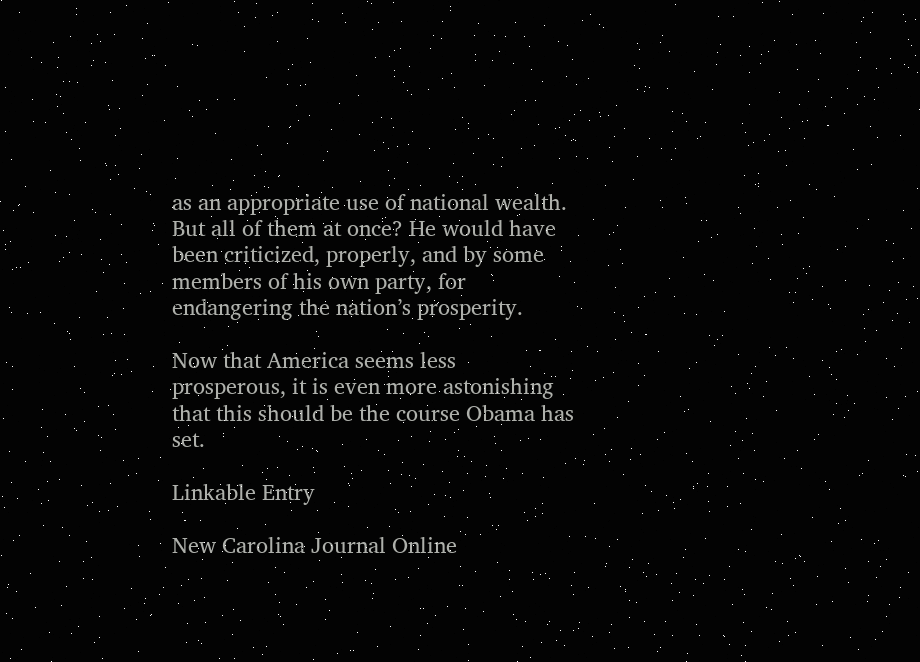as an appropriate use of national wealth. But all of them at once? He would have been criticized, properly, and by some members of his own party, for endangering the nation’s prosperity.

Now that America seems less prosperous, it is even more astonishing that this should be the course Obama has set.

Linkable Entry

New Carolina Journal Online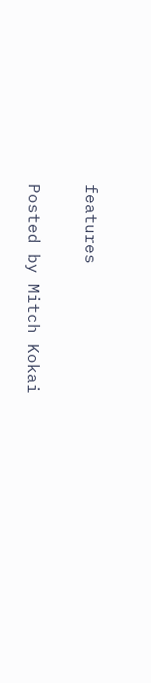features

Posted by Mitch Kokai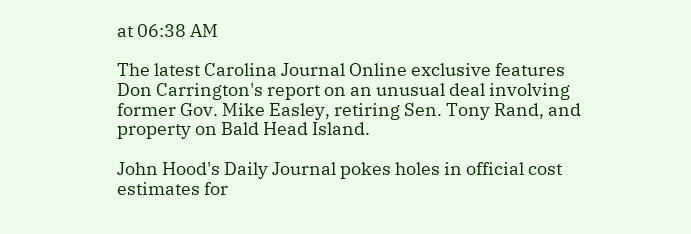at 06:38 AM

The latest Carolina Journal Online exclusive features Don Carrington's report on an unusual deal involving former Gov. Mike Easley, retiring Sen. Tony Rand, and property on Bald Head Island.

John Hood's Daily Journal pokes holes in official cost estimates for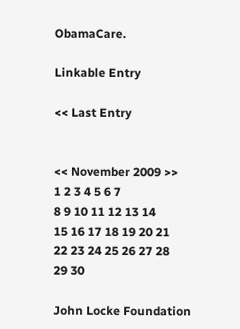ObamaCare.

Linkable Entry

<< Last Entry


<< November 2009 >>
1 2 3 4 5 6 7
8 9 10 11 12 13 14
15 16 17 18 19 20 21
22 23 24 25 26 27 28
29 30

John Locke Foundation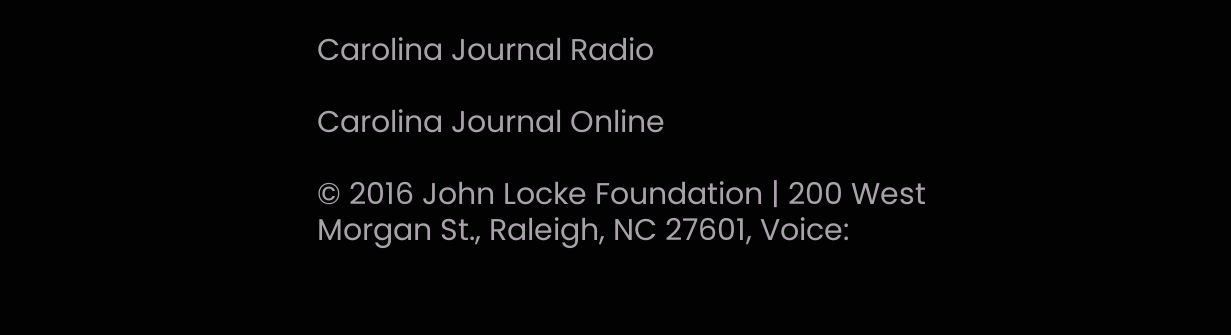Carolina Journal Radio

Carolina Journal Online

© 2016 John Locke Foundation | 200 West Morgan St., Raleigh, NC 27601, Voice: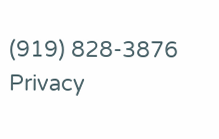(919) 828-3876
Privacy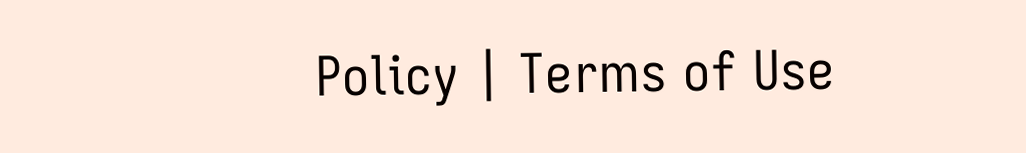Policy | Terms of Use